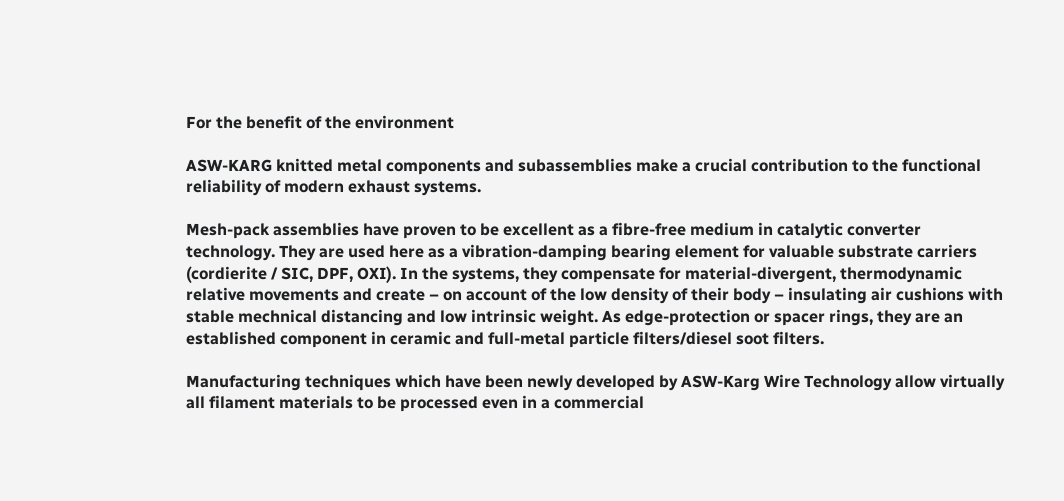For the benefit of the environment

ASW-KARG knitted metal components and subassemblies make a crucial contribution to the functional reliability of modern exhaust systems.

Mesh-pack assemblies have proven to be excellent as a fibre-free medium in catalytic converter technology. They are used here as a vibration-damping bearing element for valuable substrate carriers (cordierite / SIC, DPF, OXI). In the systems, they compensate for material-divergent, thermodynamic relative movements and create – on account of the low density of their body – insulating air cushions with stable mechnical distancing and low intrinsic weight. As edge-protection or spacer rings, they are an established component in ceramic and full-metal particle filters/diesel soot filters.

Manufacturing techniques which have been newly developed by ASW-Karg Wire Technology allow virtually all filament materials to be processed even in a commercial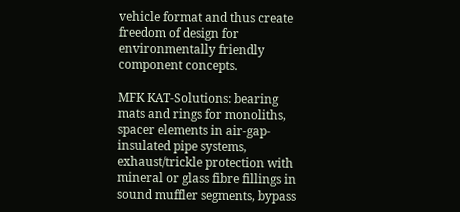vehicle format and thus create freedom of design for environmentally friendly component concepts.

MFK KAT-Solutions: bearing mats and rings for monoliths, spacer elements in air-gap-insulated pipe systems, exhaust/trickle protection with mineral or glass fibre fillings in sound muffler segments, bypass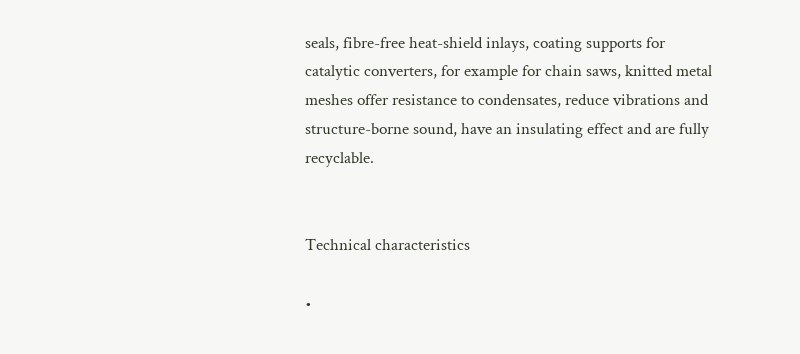seals, fibre-free heat-shield inlays, coating supports for catalytic converters, for example for chain saws, knitted metal meshes offer resistance to condensates, reduce vibrations and structure-borne sound, have an insulating effect and are fully recyclable.


Technical characteristics

•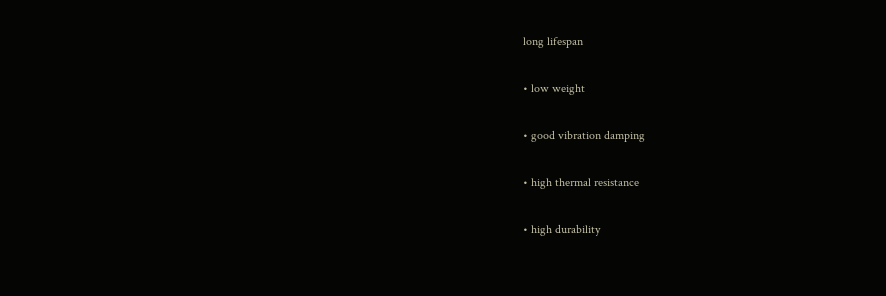long lifespan

• low weight

• good vibration damping

• high thermal resistance

• high durability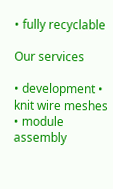• fully recyclable

Our services

• development • knit wire meshes • module assembly